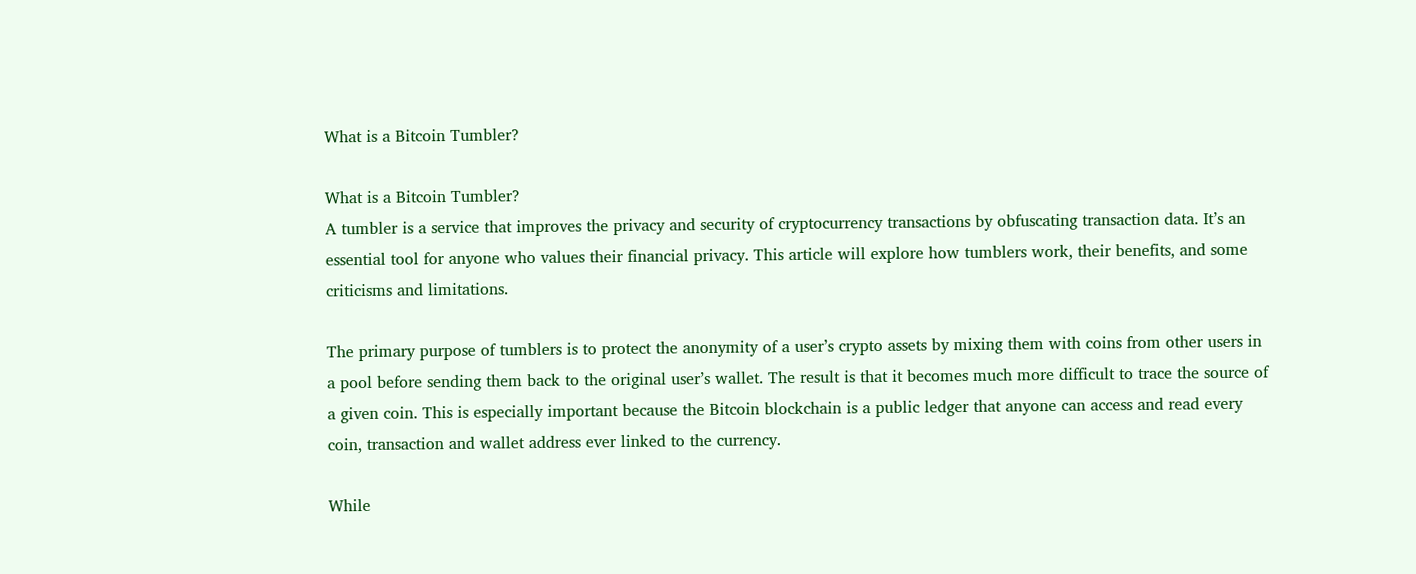What is a Bitcoin Tumbler?

What is a Bitcoin Tumbler?
A tumbler is a service that improves the privacy and security of cryptocurrency transactions by obfuscating transaction data. It’s an essential tool for anyone who values their financial privacy. This article will explore how tumblers work, their benefits, and some criticisms and limitations.

The primary purpose of tumblers is to protect the anonymity of a user’s crypto assets by mixing them with coins from other users in a pool before sending them back to the original user’s wallet. The result is that it becomes much more difficult to trace the source of a given coin. This is especially important because the Bitcoin blockchain is a public ledger that anyone can access and read every coin, transaction and wallet address ever linked to the currency.

While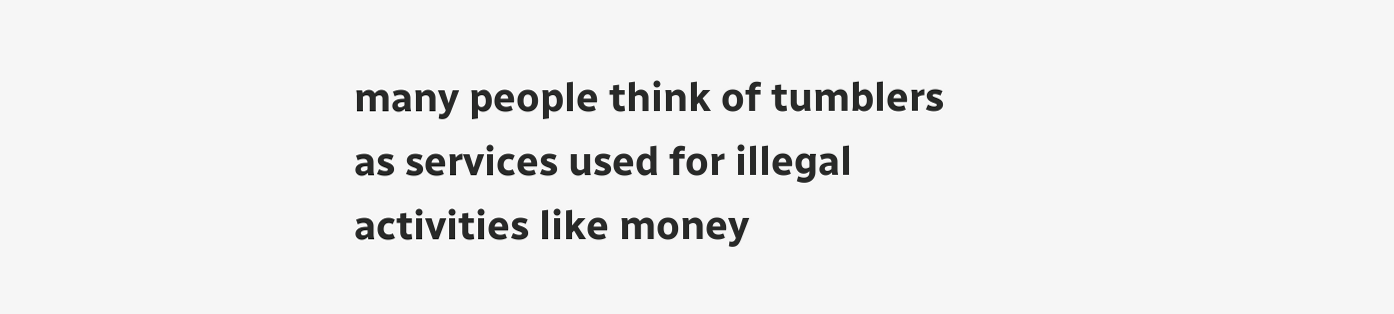many people think of tumblers as services used for illegal activities like money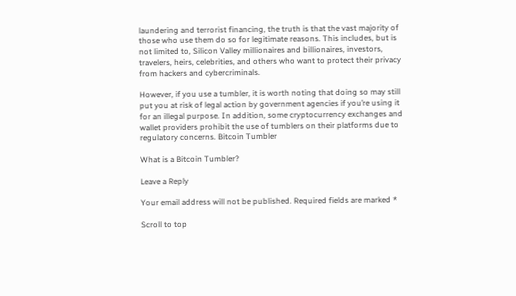laundering and terrorist financing, the truth is that the vast majority of those who use them do so for legitimate reasons. This includes, but is not limited to, Silicon Valley millionaires and billionaires, investors, travelers, heirs, celebrities, and others who want to protect their privacy from hackers and cybercriminals.

However, if you use a tumbler, it is worth noting that doing so may still put you at risk of legal action by government agencies if you’re using it for an illegal purpose. In addition, some cryptocurrency exchanges and wallet providers prohibit the use of tumblers on their platforms due to regulatory concerns. Bitcoin Tumbler

What is a Bitcoin Tumbler?

Leave a Reply

Your email address will not be published. Required fields are marked *

Scroll to top